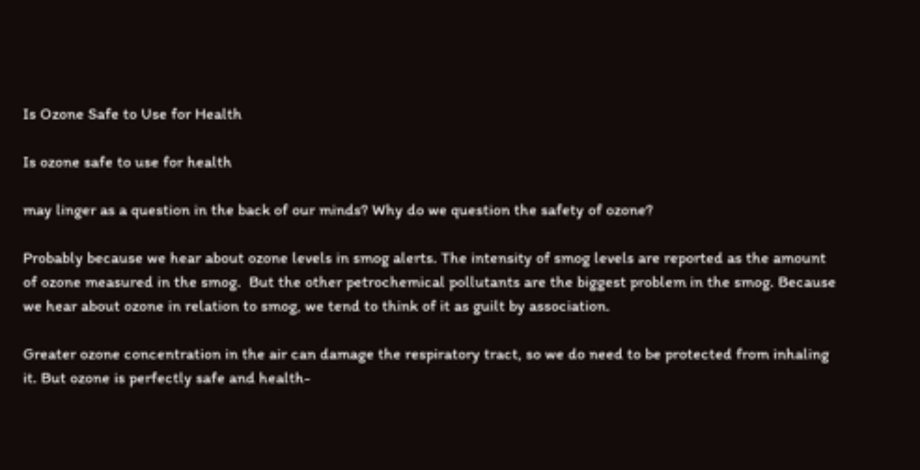Is Ozone Safe to Use for Health

Is ozone safe to use for health

may linger as a question in the back of our minds? Why do we question the safety of ozone?

Probably because we hear about ozone levels in smog alerts. The intensity of smog levels are reported as the amount of ozone measured in the smog.  But the other petrochemical pollutants are the biggest problem in the smog. Because we hear about ozone in relation to smog, we tend to think of it as guilt by association.

Greater ozone concentration in the air can damage the respiratory tract, so we do need to be protected from inhaling it. But ozone is perfectly safe and health-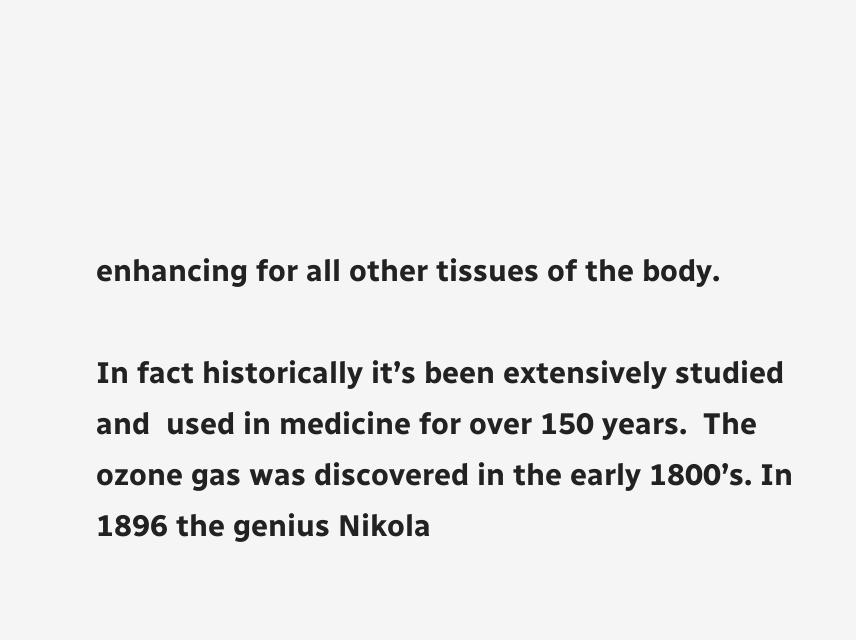enhancing for all other tissues of the body.

In fact historically it’s been extensively studied and  used in medicine for over 150 years.  The ozone gas was discovered in the early 1800’s. In 1896 the genius Nikola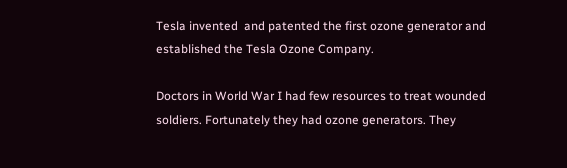Tesla invented  and patented the first ozone generator and established the Tesla Ozone Company.

Doctors in World War I had few resources to treat wounded soldiers. Fortunately they had ozone generators. They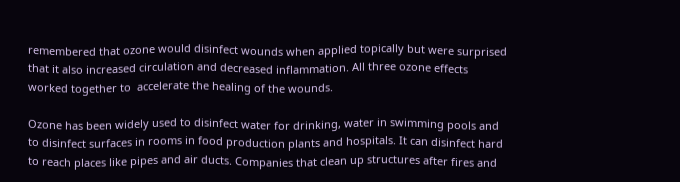remembered that ozone would disinfect wounds when applied topically but were surprised that it also increased circulation and decreased inflammation. All three ozone effects worked together to  accelerate the healing of the wounds.

Ozone has been widely used to disinfect water for drinking, water in swimming pools and to disinfect surfaces in rooms in food production plants and hospitals. It can disinfect hard to reach places like pipes and air ducts. Companies that clean up structures after fires and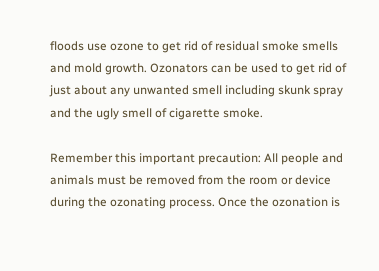floods use ozone to get rid of residual smoke smells and mold growth. Ozonators can be used to get rid of just about any unwanted smell including skunk spray and the ugly smell of cigarette smoke.

Remember this important precaution: All people and animals must be removed from the room or device during the ozonating process. Once the ozonation is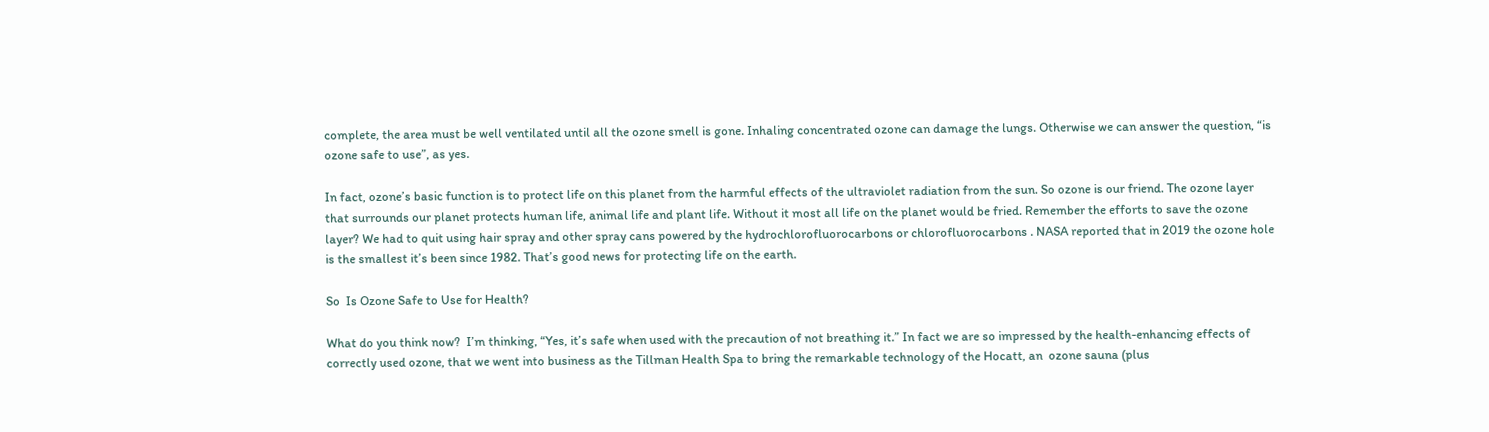complete, the area must be well ventilated until all the ozone smell is gone. Inhaling concentrated ozone can damage the lungs. Otherwise we can answer the question, “is ozone safe to use”, as yes.

In fact, ozone’s basic function is to protect life on this planet from the harmful effects of the ultraviolet radiation from the sun. So ozone is our friend. The ozone layer that surrounds our planet protects human life, animal life and plant life. Without it most all life on the planet would be fried. Remember the efforts to save the ozone layer? We had to quit using hair spray and other spray cans powered by the hydrochlorofluorocarbons or chlorofluorocarbons . NASA reported that in 2019 the ozone hole is the smallest it’s been since 1982. That’s good news for protecting life on the earth.

So  Is Ozone Safe to Use for Health?

What do you think now?  I’m thinking, “Yes, it’s safe when used with the precaution of not breathing it.” In fact we are so impressed by the health-enhancing effects of correctly used ozone, that we went into business as the Tillman Health Spa to bring the remarkable technology of the Hocatt, an  ozone sauna (plus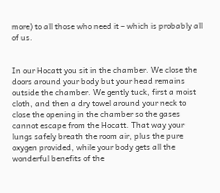more) to all those who need it – which is probably all of us.


In our Hocatt you sit in the chamber. We close the doors around your body but your head remains outside the chamber. We gently tuck, first a moist cloth, and then a dry towel around your neck to close the opening in the chamber so the gases cannot escape from the Hocatt. That way your lungs safely breath the room air, plus the pure oxygen provided, while your body gets all the wonderful benefits of the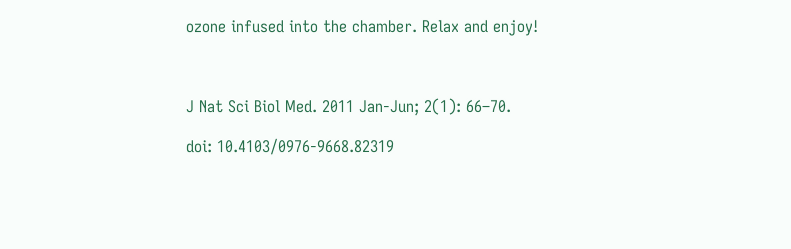ozone infused into the chamber. Relax and enjoy!



J Nat Sci Biol Med. 2011 Jan-Jun; 2(1): 66–70.

doi: 10.4103/0976-9668.82319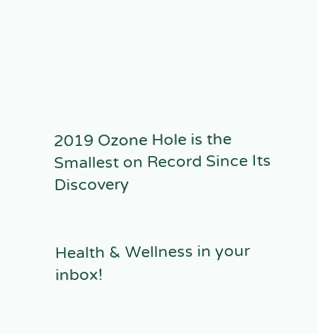2019 Ozone Hole is the Smallest on Record Since Its Discovery


Health & Wellness in your inbox!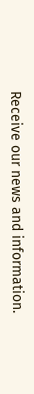Receive our news and information.